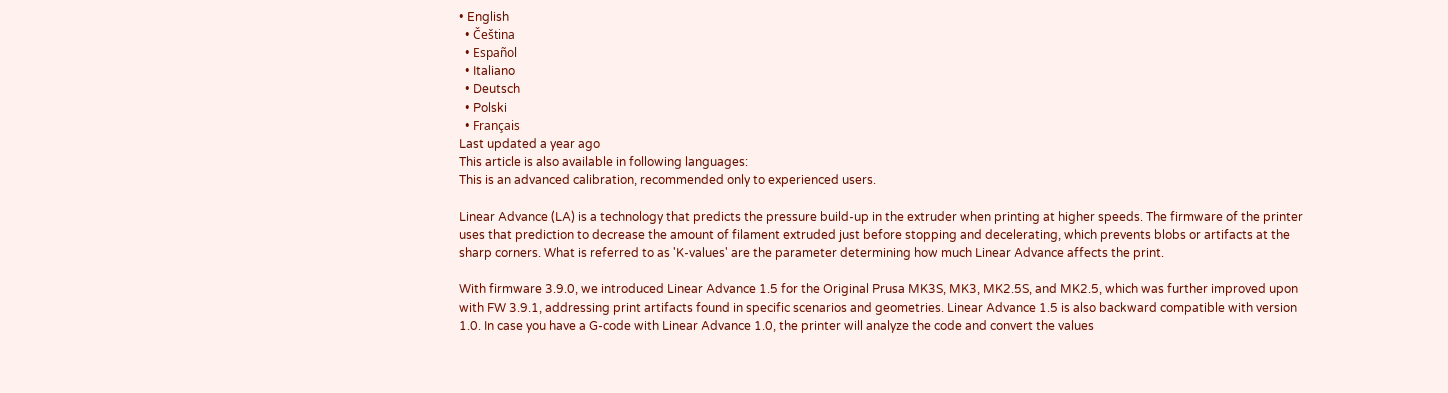• English
  • Čeština
  • Español
  • Italiano
  • Deutsch
  • Polski
  • Français
Last updated a year ago
This article is also available in following languages:
This is an advanced calibration, recommended only to experienced users.

Linear Advance (LA) is a technology that predicts the pressure build-up in the extruder when printing at higher speeds. The firmware of the printer uses that prediction to decrease the amount of filament extruded just before stopping and decelerating, which prevents blobs or artifacts at the sharp corners. What is referred to as 'K-values' are the parameter determining how much Linear Advance affects the print.

With firmware 3.9.0, we introduced Linear Advance 1.5 for the Original Prusa MK3S, MK3, MK2.5S, and MK2.5, which was further improved upon with FW 3.9.1, addressing print artifacts found in specific scenarios and geometries. Linear Advance 1.5 is also backward compatible with version 1.0. In case you have a G-code with Linear Advance 1.0, the printer will analyze the code and convert the values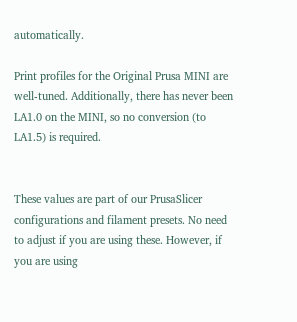automatically.

Print profiles for the Original Prusa MINI are well-tuned. Additionally, there has never been LA1.0 on the MINI, so no conversion (to LA1.5) is required.


These values are part of our PrusaSlicer configurations and filament presets. No need to adjust if you are using these. However, if you are using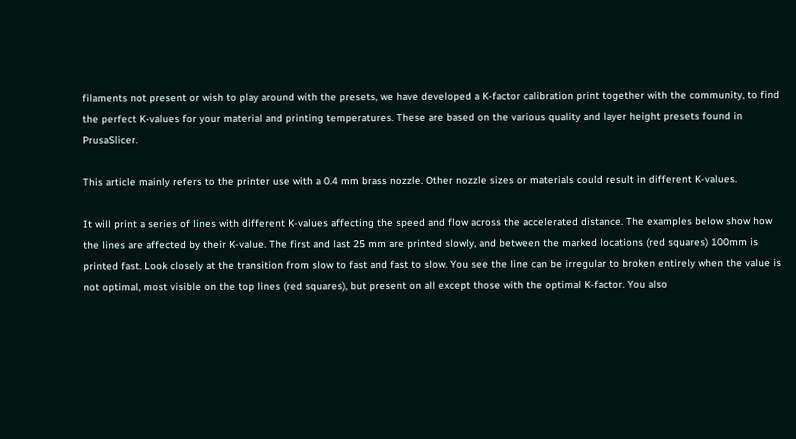filaments not present or wish to play around with the presets, we have developed a K-factor calibration print together with the community, to find the perfect K-values for your material and printing temperatures. These are based on the various quality and layer height presets found in PrusaSlicer.

This article mainly refers to the printer use with a 0.4 mm brass nozzle. Other nozzle sizes or materials could result in different K-values.

It will print a series of lines with different K-values affecting the speed and flow across the accelerated distance. The examples below show how the lines are affected by their K-value. The first and last 25 mm are printed slowly, and between the marked locations (red squares) 100mm is printed fast. Look closely at the transition from slow to fast and fast to slow. You see the line can be irregular to broken entirely when the value is not optimal, most visible on the top lines (red squares), but present on all except those with the optimal K-factor. You also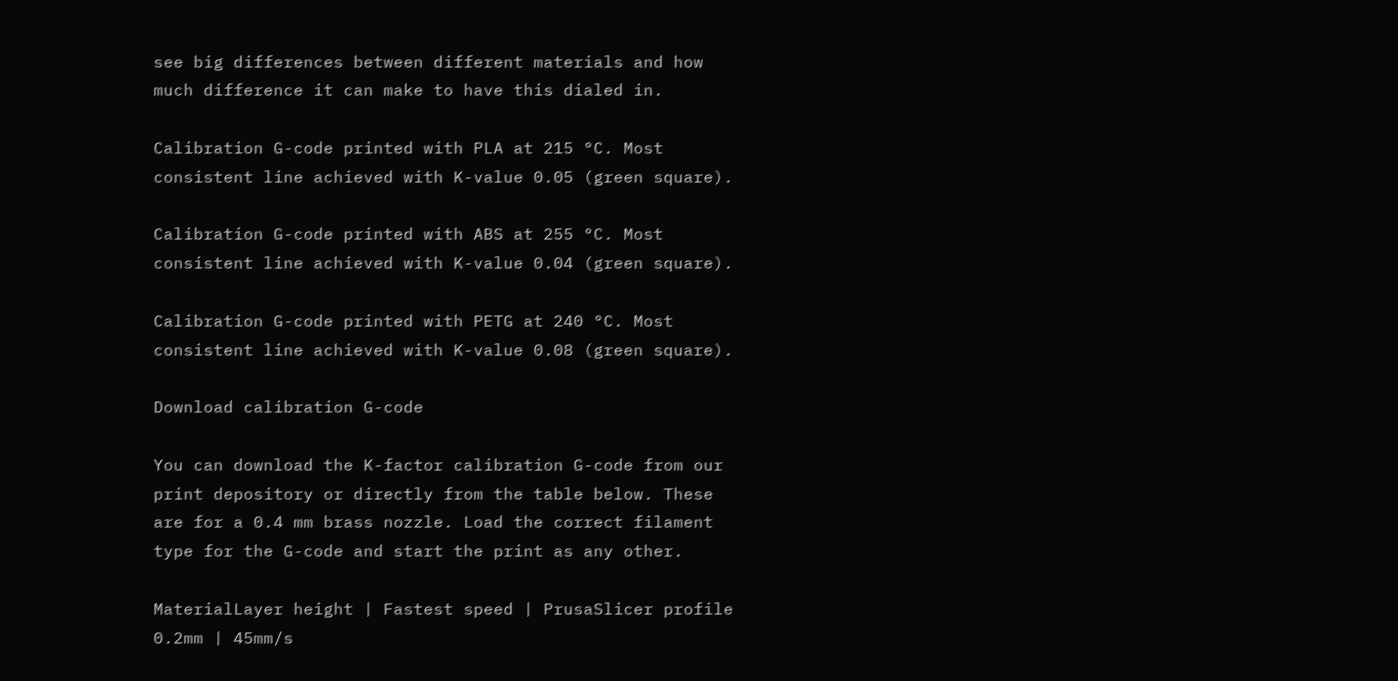see big differences between different materials and how much difference it can make to have this dialed in.

Calibration G-code printed with PLA at 215 °C. Most consistent line achieved with K-value 0.05 (green square).

Calibration G-code printed with ABS at 255 °C. Most consistent line achieved with K-value 0.04 (green square).

Calibration G-code printed with PETG at 240 °C. Most consistent line achieved with K-value 0.08 (green square).

Download calibration G-code

You can download the K-factor calibration G-code from our print depository or directly from the table below. These are for a 0.4 mm brass nozzle. Load the correct filament type for the G-code and start the print as any other.

MaterialLayer height | Fastest speed | PrusaSlicer profile
0.2mm | 45mm/s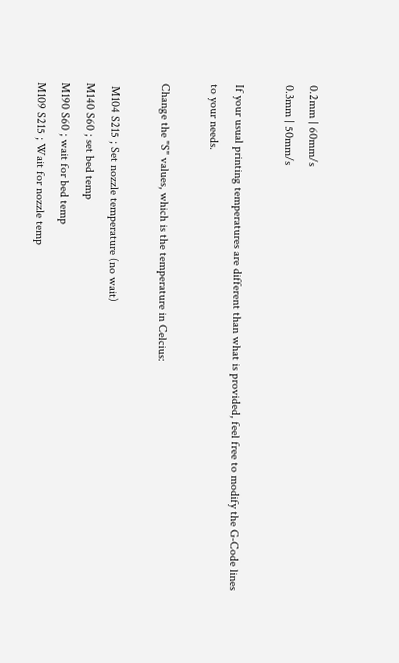0.2mm | 60mm/s
0.3mm | 50mm/s

If your usual printing temperatures are different than what is provided, feel free to modify the G-Code lines to your needs.

Change the "S" values, which is the temperature in Celcius:

 M104 S215 ; Set nozzle temperature (no wait)
M140 S60 ; set bed temp
M190 S60 ; wait for bed temp
M109 S215 ; Wait for nozzle temp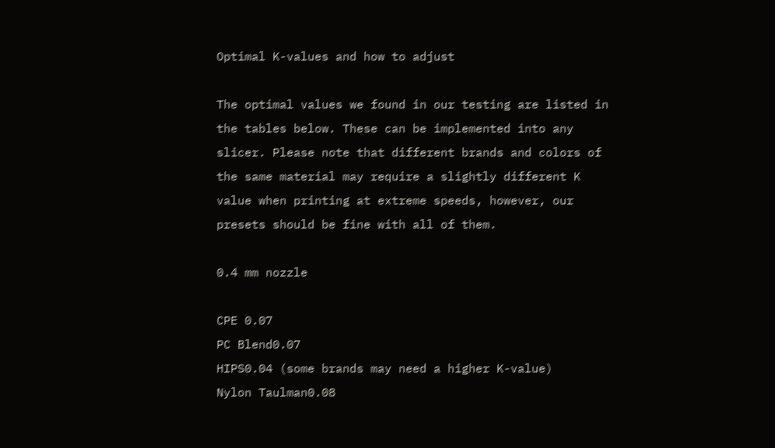Optimal K-values and how to adjust

The optimal values we found in our testing are listed in the tables below. These can be implemented into any slicer. Please note that different brands and colors of the same material may require a slightly different K value when printing at extreme speeds, however, our presets should be fine with all of them.

0.4 mm nozzle

CPE 0.07
PC Blend0.07
HIPS0.04 (some brands may need a higher K-value)
Nylon Taulman0.08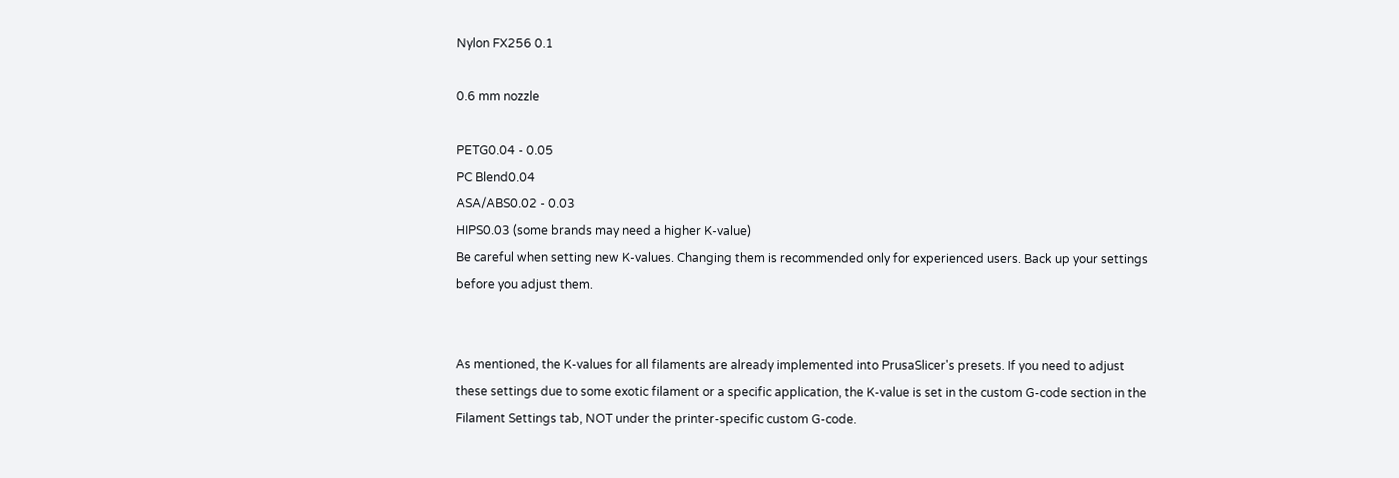Nylon FX256 0.1

0.6 mm nozzle

PETG0.04 - 0.05
PC Blend0.04
ASA/ABS0.02 - 0.03
HIPS0.03 (some brands may need a higher K-value)
Be careful when setting new K-values. Changing them is recommended only for experienced users. Back up your settings before you adjust them.


As mentioned, the K-values for all filaments are already implemented into PrusaSlicer's presets. If you need to adjust these settings due to some exotic filament or a specific application, the K-value is set in the custom G-code section in the Filament Settings tab, NOT under the printer-specific custom G-code.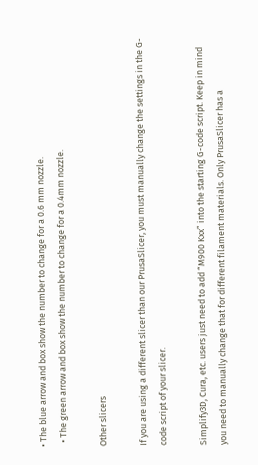• The blue arrow and box show the number to change for a 0.6 mm nozzle.
  • The green arrow and box show the number to change for a 0.4mm nozzle.

Other slicers

If you are using a different slicer than our PrusaSlicer, you must manually change the settings in the G-code script of your slicer.

Simplify3D, Cura, etc. users just need to add “M900 Kxx” into the starting G-code script. Keep in mind you need to manually change that for different filament materials. Only PrusaSlicer has a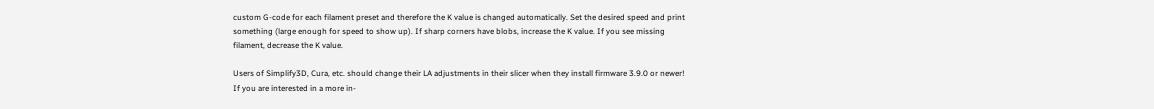custom G-code for each filament preset and therefore the K value is changed automatically. Set the desired speed and print something (large enough for speed to show up). If sharp corners have blobs, increase the K value. If you see missing filament, decrease the K value.

Users of Simplify3D, Cura, etc. should change their LA adjustments in their slicer when they install firmware 3.9.0 or newer!
If you are interested in a more in-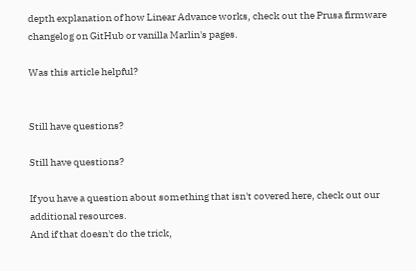depth explanation of how Linear Advance works, check out the Prusa firmware changelog on GitHub or vanilla Marlin's pages.

Was this article helpful?


Still have questions?

Still have questions?

If you have a question about something that isn't covered here, check out our additional resources.
And if that doesn't do the trick,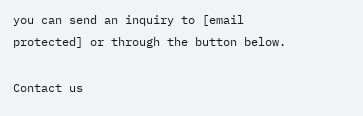you can send an inquiry to [email protected] or through the button below.

Contact us